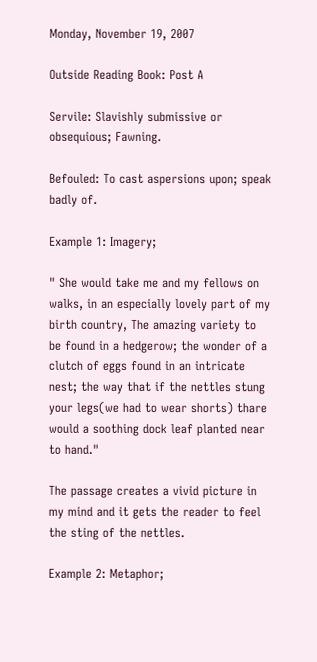Monday, November 19, 2007

Outside Reading Book: Post A

Servile: Slavishly submissive or obsequious; Fawning.

Befouled: To cast aspersions upon; speak badly of.

Example 1: Imagery;

" She would take me and my fellows on walks, in an especially lovely part of my birth country, The amazing variety to be found in a hedgerow; the wonder of a clutch of eggs found in an intricate nest; the way that if the nettles stung your legs(we had to wear shorts) thare would a soothing dock leaf planted near to hand."

The passage creates a vivid picture in my mind and it gets the reader to feel the sting of the nettles.

Example 2: Metaphor;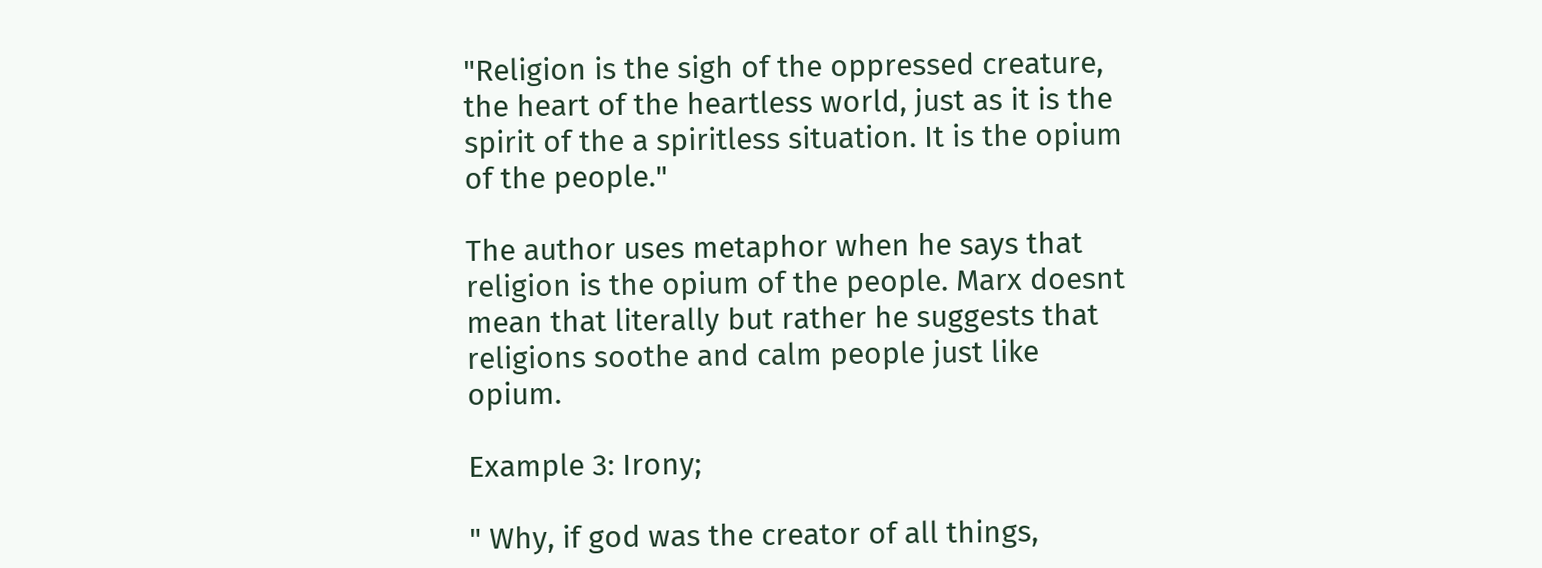"Religion is the sigh of the oppressed creature, the heart of the heartless world, just as it is the spirit of the a spiritless situation. It is the opium of the people."

The author uses metaphor when he says that religion is the opium of the people. Marx doesnt mean that literally but rather he suggests that religions soothe and calm people just like opium.

Example 3: Irony;

" Why, if god was the creator of all things,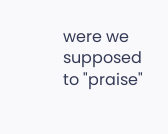were we supposed to "praise"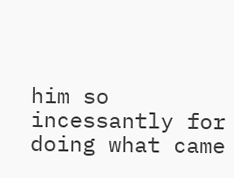him so incessantly for doing what came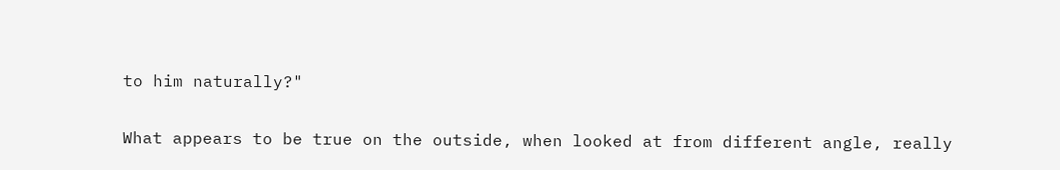to him naturally?"

What appears to be true on the outside, when looked at from different angle, really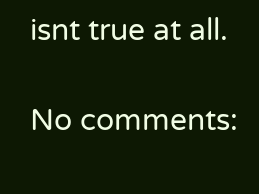isnt true at all.

No comments: